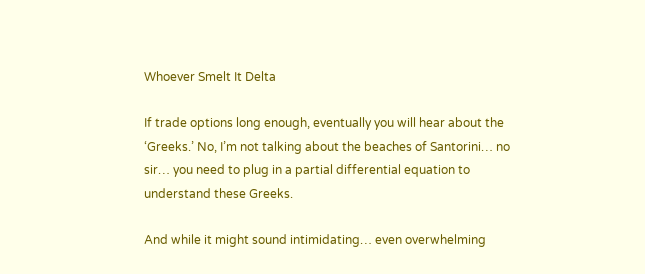Whoever Smelt It Delta

If trade options long enough, eventually you will hear about the ‘Greeks.’ No, I’m not talking about the beaches of Santorini… no sir… you need to plug in a partial differential equation to understand these Greeks.

And while it might sound intimidating… even overwhelming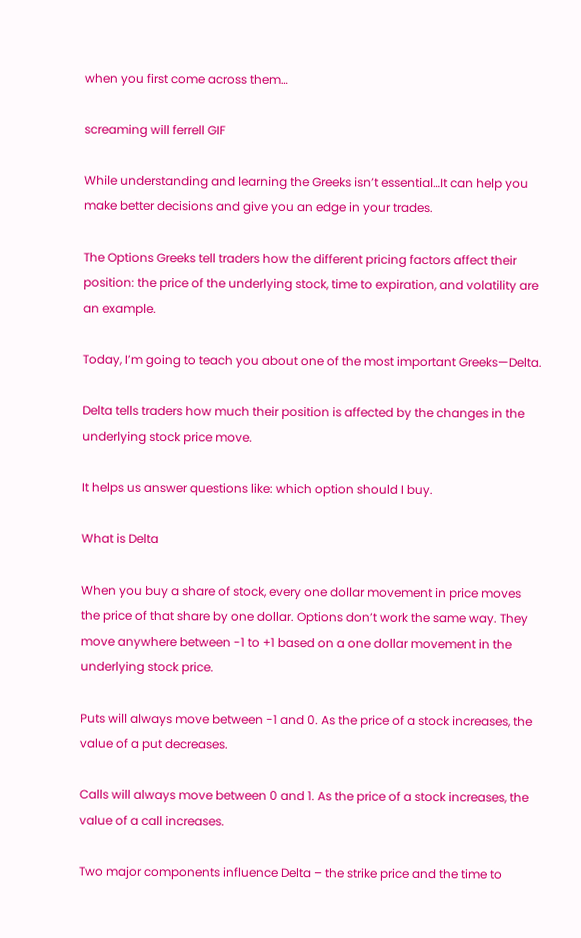when you first come across them…

screaming will ferrell GIF

While understanding and learning the Greeks isn’t essential…It can help you make better decisions and give you an edge in your trades.

The Options Greeks tell traders how the different pricing factors affect their position: the price of the underlying stock, time to expiration, and volatility are an example.

Today, I’m going to teach you about one of the most important Greeks—Delta.

Delta tells traders how much their position is affected by the changes in the underlying stock price move.

It helps us answer questions like: which option should I buy.

What is Delta

When you buy a share of stock, every one dollar movement in price moves the price of that share by one dollar. Options don’t work the same way. They move anywhere between -1 to +1 based on a one dollar movement in the underlying stock price.

Puts will always move between -1 and 0. As the price of a stock increases, the value of a put decreases.

Calls will always move between 0 and 1. As the price of a stock increases, the value of a call increases.

Two major components influence Delta – the strike price and the time to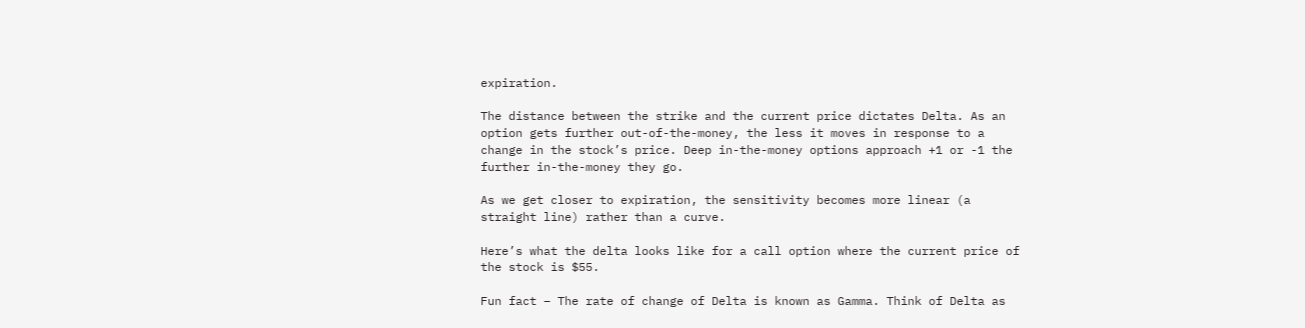expiration.

The distance between the strike and the current price dictates Delta. As an option gets further out-of-the-money, the less it moves in response to a change in the stock’s price. Deep in-the-money options approach +1 or -1 the further in-the-money they go.

As we get closer to expiration, the sensitivity becomes more linear (a straight line) rather than a curve.

Here’s what the delta looks like for a call option where the current price of the stock is $55.

Fun fact – The rate of change of Delta is known as Gamma. Think of Delta as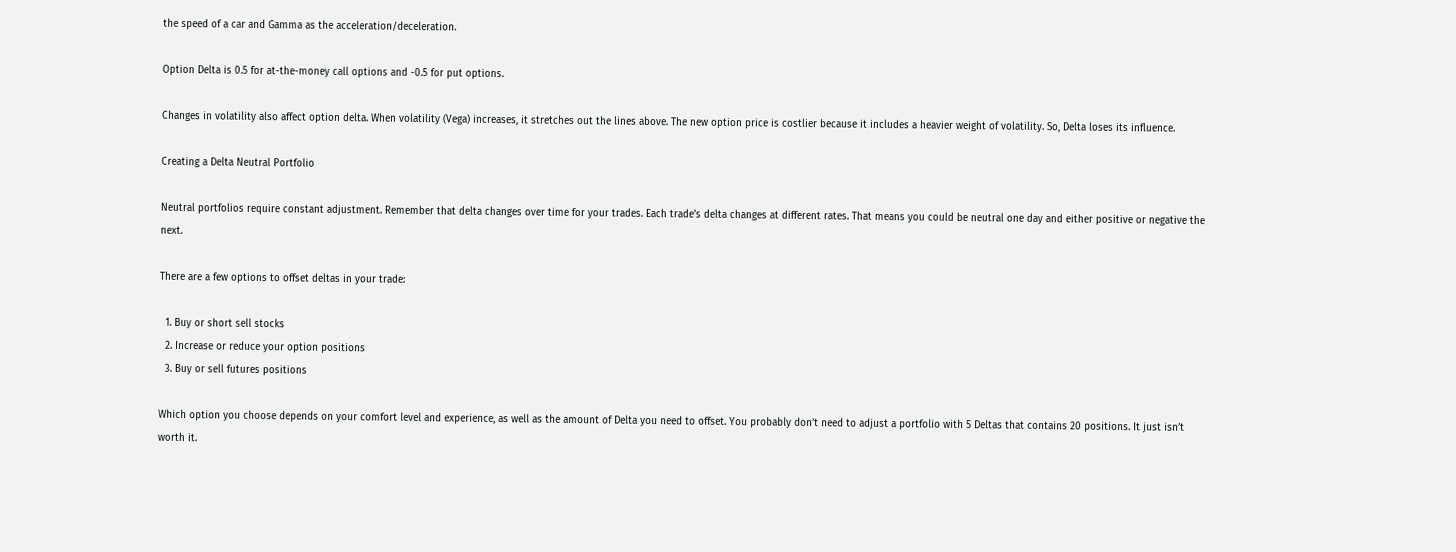the speed of a car and Gamma as the acceleration/deceleration.

Option Delta is 0.5 for at-the-money call options and -0.5 for put options.

Changes in volatility also affect option delta. When volatility (Vega) increases, it stretches out the lines above. The new option price is costlier because it includes a heavier weight of volatility. So, Delta loses its influence.

Creating a Delta Neutral Portfolio

Neutral portfolios require constant adjustment. Remember that delta changes over time for your trades. Each trade’s delta changes at different rates. That means you could be neutral one day and either positive or negative the next.

There are a few options to offset deltas in your trade:

  1. Buy or short sell stocks
  2. Increase or reduce your option positions
  3. Buy or sell futures positions

Which option you choose depends on your comfort level and experience, as well as the amount of Delta you need to offset. You probably don’t need to adjust a portfolio with 5 Deltas that contains 20 positions. It just isn’t worth it.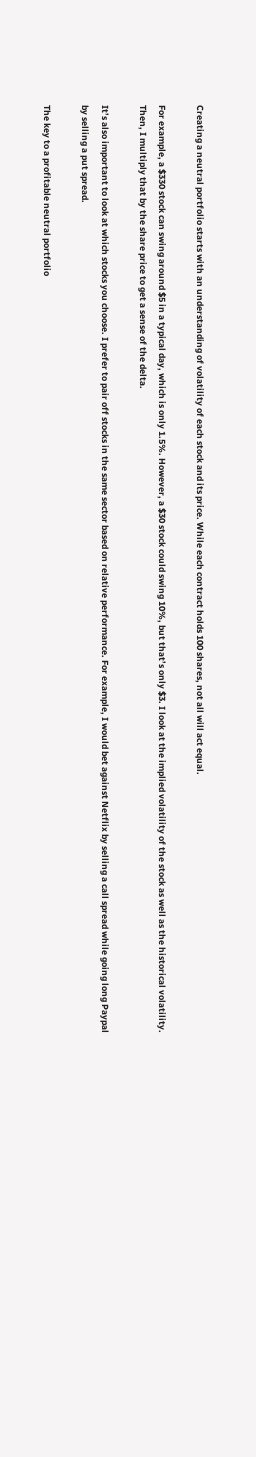Creating a neutral portfolio starts with an understanding of volatility of each stock and its price. While each contract holds 100 shares, not all will act equal.

For example, a $330 stock can swing around $5 in a typical day, which is only 1.5%. However, a $30 stock could swing 10%, but that’s only $3. I look at the implied volatility of the stock as well as the historical volatility. Then, I multiply that by the share price to get a sense of the delta.

It’s also important to look at which stocks you choose. I prefer to pair off stocks in the same sector based on relative performance. For example, I would bet against Netflix by selling a call spread while going long Paypal by selling a put spread.

The key to a profitable neutral portfolio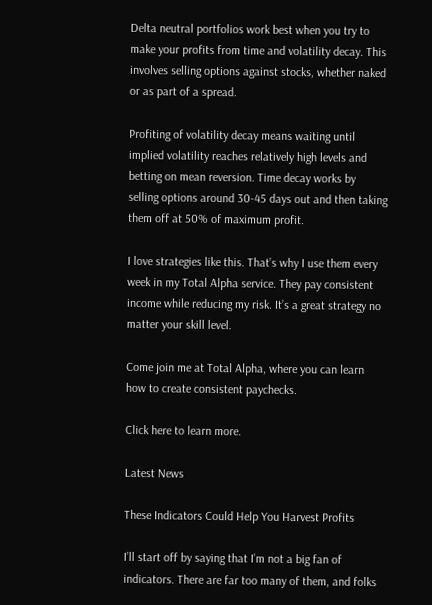Delta neutral portfolios work best when you try to make your profits from time and volatility decay. This involves selling options against stocks, whether naked or as part of a spread.

Profiting of volatility decay means waiting until implied volatility reaches relatively high levels and betting on mean reversion. Time decay works by selling options around 30-45 days out and then taking them off at 50% of maximum profit.

I love strategies like this. That’s why I use them every week in my Total Alpha service. They pay consistent income while reducing my risk. It’s a great strategy no matter your skill level.

Come join me at Total Alpha, where you can learn how to create consistent paychecks.

Click here to learn more.

Latest News

These Indicators Could Help You Harvest Profits

I’ll start off by saying that I’m not a big fan of indicators. There are far too many of them, and folks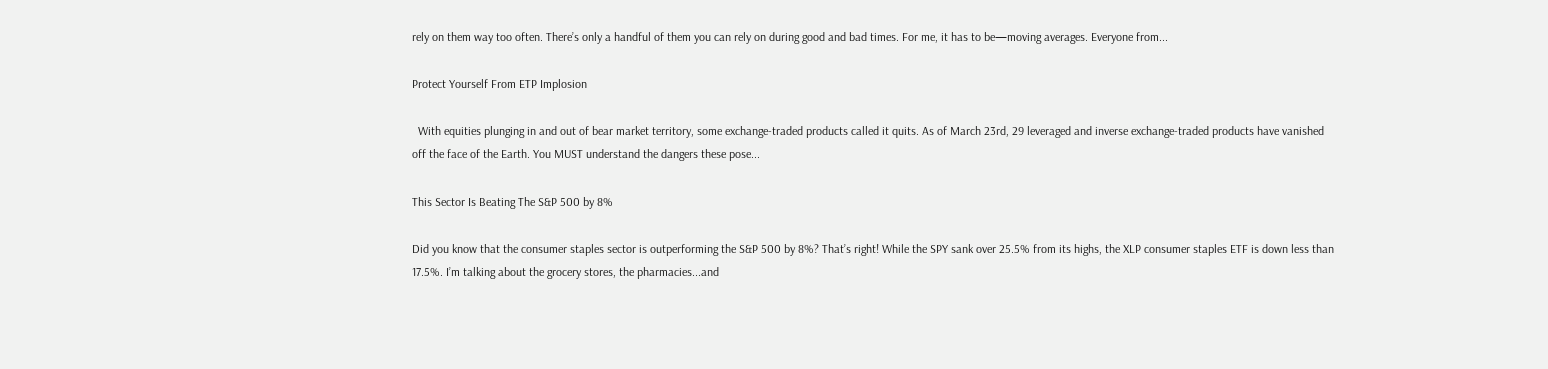rely on them way too often. There’s only a handful of them you can rely on during good and bad times. For me, it has to be—moving averages. Everyone from...

Protect Yourself From ETP Implosion

  With equities plunging in and out of bear market territory, some exchange-traded products called it quits. As of March 23rd, 29 leveraged and inverse exchange-traded products have vanished off the face of the Earth. You MUST understand the dangers these pose...

This Sector Is Beating The S&P 500 by 8%

Did you know that the consumer staples sector is outperforming the S&P 500 by 8%? That’s right! While the SPY sank over 25.5% from its highs, the XLP consumer staples ETF is down less than 17.5%. I’m talking about the grocery stores, the pharmacies...and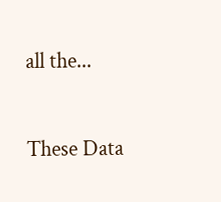all the...

These Data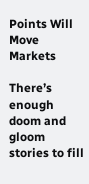Points Will Move Markets

There’s enough doom and gloom stories to fill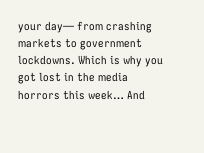your day— from crashing markets to government lockdowns. Which is why you got lost in the media horrors this week… And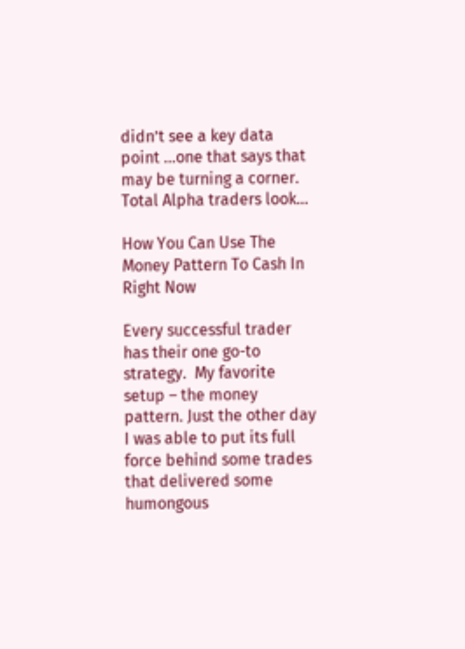didn’t see a key data point ...one that says that may be turning a corner. Total Alpha traders look...

How You Can Use The Money Pattern To Cash In Right Now

Every successful trader has their one go-to strategy.  My favorite setup – the money pattern. Just the other day I was able to put its full force behind some trades that delivered some humongous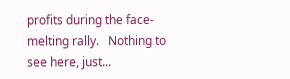profits during the face-melting rally.   Nothing to see here, just...